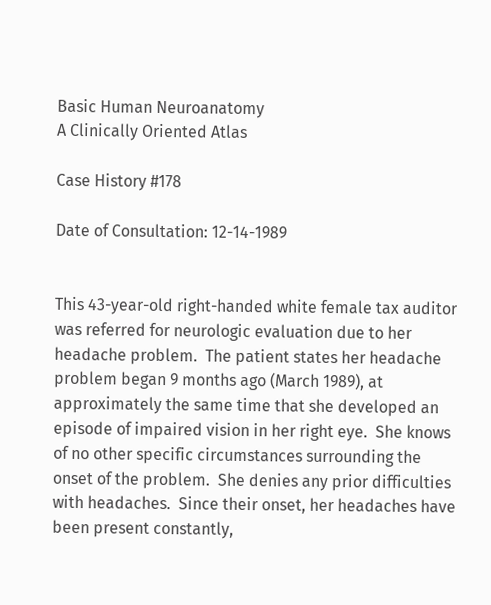Basic Human Neuroanatomy
A Clinically Oriented Atlas

Case History #178

Date of Consultation: 12-14-1989


This 43-year-old right-handed white female tax auditor was referred for neurologic evaluation due to her headache problem.  The patient states her headache problem began 9 months ago (March 1989), at approximately the same time that she developed an episode of impaired vision in her right eye.  She knows of no other specific circumstances surrounding the onset of the problem.  She denies any prior difficulties with headaches.  Since their onset, her headaches have been present constantly,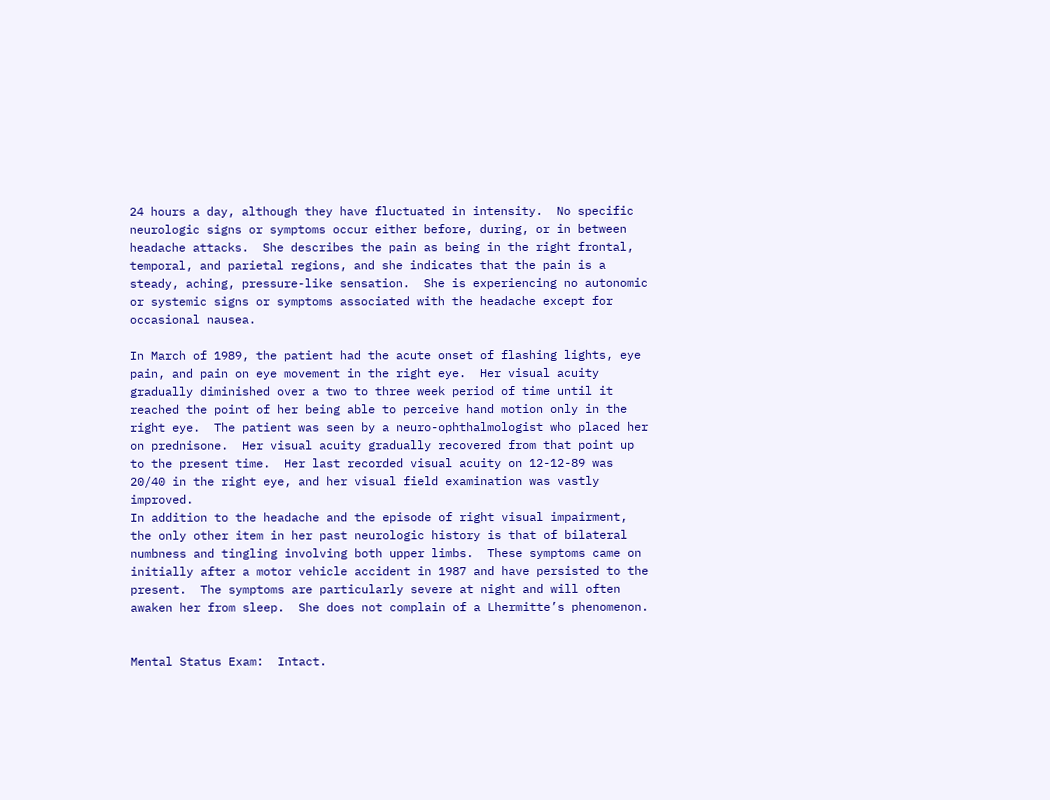24 hours a day, although they have fluctuated in intensity.  No specific neurologic signs or symptoms occur either before, during, or in between headache attacks.  She describes the pain as being in the right frontal, temporal, and parietal regions, and she indicates that the pain is a steady, aching, pressure-like sensation.  She is experiencing no autonomic or systemic signs or symptoms associated with the headache except for occasional nausea.

In March of 1989, the patient had the acute onset of flashing lights, eye pain, and pain on eye movement in the right eye.  Her visual acuity gradually diminished over a two to three week period of time until it reached the point of her being able to perceive hand motion only in the right eye.  The patient was seen by a neuro-ophthalmologist who placed her on prednisone.  Her visual acuity gradually recovered from that point up to the present time.  Her last recorded visual acuity on 12-12-89 was 20/40 in the right eye, and her visual field examination was vastly improved.
In addition to the headache and the episode of right visual impairment, the only other item in her past neurologic history is that of bilateral numbness and tingling involving both upper limbs.  These symptoms came on initially after a motor vehicle accident in 1987 and have persisted to the present.  The symptoms are particularly severe at night and will often awaken her from sleep.  She does not complain of a Lhermitte’s phenomenon.


Mental Status Exam:  Intact.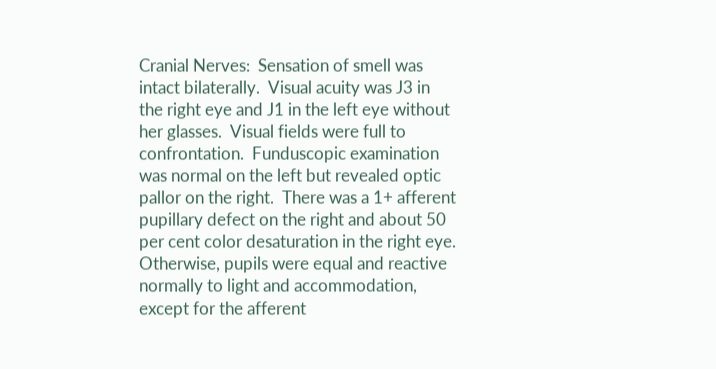Cranial Nerves:  Sensation of smell was intact bilaterally.  Visual acuity was J3 in the right eye and J1 in the left eye without her glasses.  Visual fields were full to confrontation.  Funduscopic examination was normal on the left but revealed optic pallor on the right.  There was a 1+ afferent pupillary defect on the right and about 50 per cent color desaturation in the right eye.  Otherwise, pupils were equal and reactive normally to light and accommodation, except for the afferent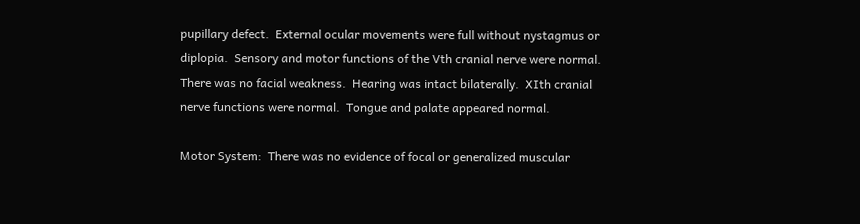pupillary defect.  External ocular movements were full without nystagmus or diplopia.  Sensory and motor functions of the Vth cranial nerve were normal.  There was no facial weakness.  Hearing was intact bilaterally.  XIth cranial nerve functions were normal.  Tongue and palate appeared normal.

Motor System:  There was no evidence of focal or generalized muscular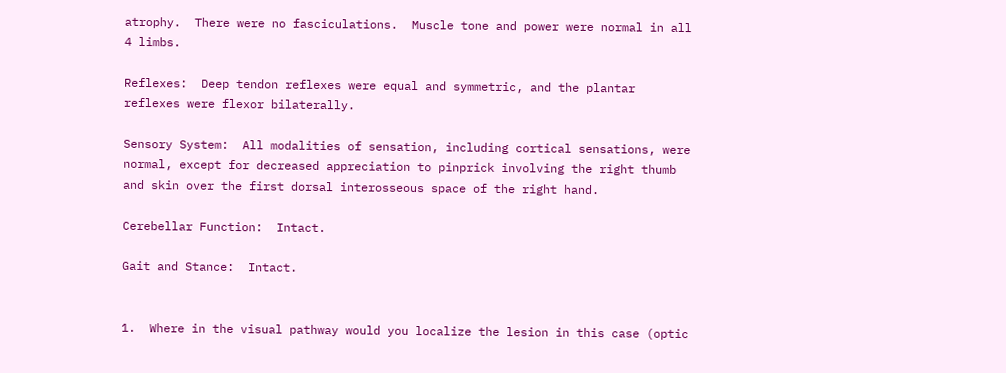atrophy.  There were no fasciculations.  Muscle tone and power were normal in all 4 limbs.

Reflexes:  Deep tendon reflexes were equal and symmetric, and the plantar reflexes were flexor bilaterally.

Sensory System:  All modalities of sensation, including cortical sensations, were normal, except for decreased appreciation to pinprick involving the right thumb and skin over the first dorsal interosseous space of the right hand.

Cerebellar Function:  Intact.

Gait and Stance:  Intact.


1.  Where in the visual pathway would you localize the lesion in this case (optic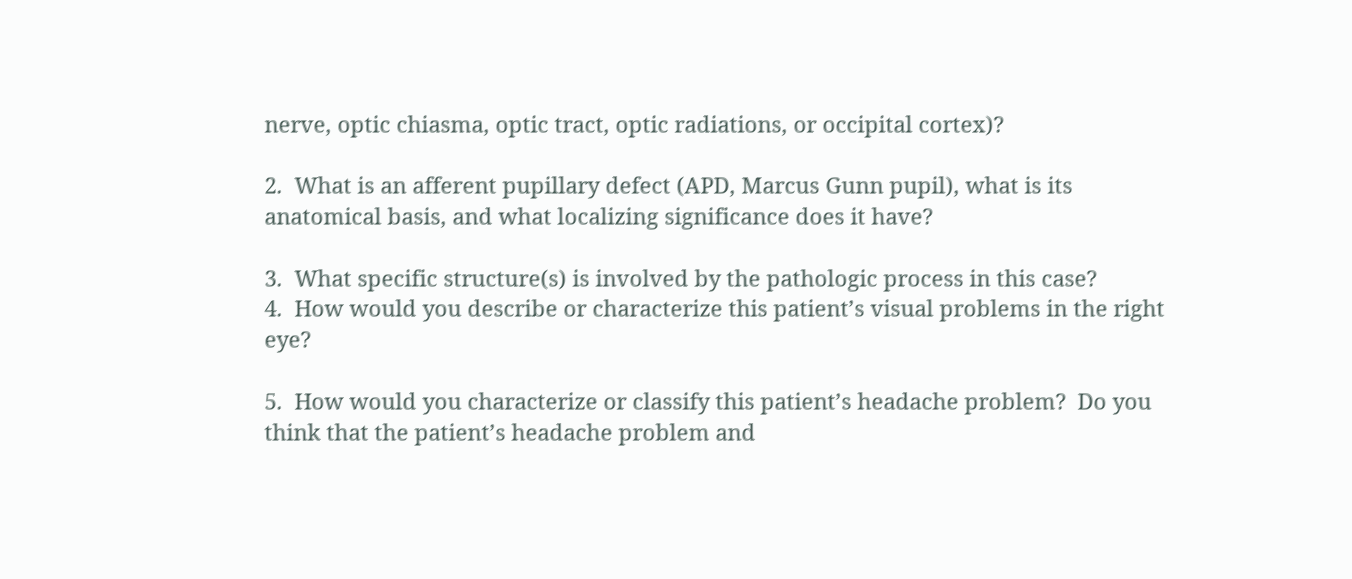nerve, optic chiasma, optic tract, optic radiations, or occipital cortex)?

2.  What is an afferent pupillary defect (APD, Marcus Gunn pupil), what is its anatomical basis, and what localizing significance does it have?

3.  What specific structure(s) is involved by the pathologic process in this case?
4.  How would you describe or characterize this patient’s visual problems in the right eye?

5.  How would you characterize or classify this patient’s headache problem?  Do you think that the patient’s headache problem and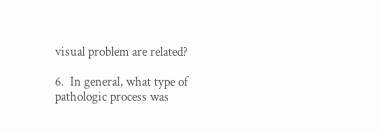visual problem are related?

6.  In general, what type of pathologic process was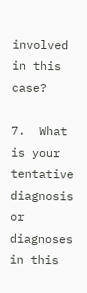involved in this case?

7.  What is your tentative diagnosis or diagnoses in this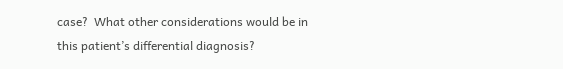case?  What other considerations would be in this patient’s differential diagnosis?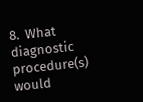8.  What diagnostic procedure(s) would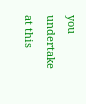you undertake at this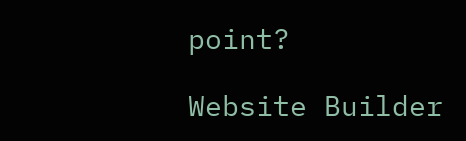point?

Website Builder